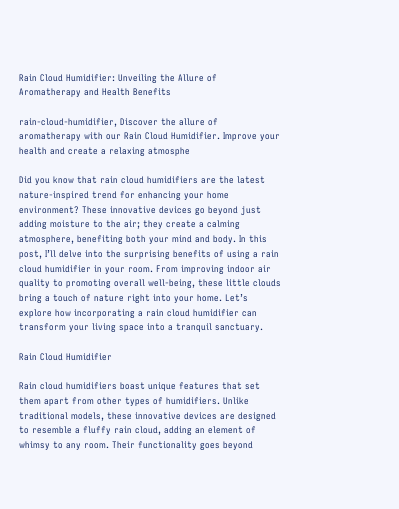Rain Cloud Humidifier: Unveiling the Allure of Aromatherapy and Health Benefits

rain-cloud-humidifier, Discover the allure of aromatherapy with our Rain Cloud Humidifier. Improve your health and create a relaxing atmosphe

Did you know that rain cloud humidifiers are the latest nature-inspired trend for enhancing your home environment? These innovative devices go beyond just adding moisture to the air; they create a calming atmosphere, benefiting both your mind and body. In this post, I’ll delve into the surprising benefits of using a rain cloud humidifier in your room. From improving indoor air quality to promoting overall well-being, these little clouds bring a touch of nature right into your home. Let’s explore how incorporating a rain cloud humidifier can transform your living space into a tranquil sanctuary.

Rain Cloud Humidifier

Rain cloud humidifiers boast unique features that set them apart from other types of humidifiers. Unlike traditional models, these innovative devices are designed to resemble a fluffy rain cloud, adding an element of whimsy to any room. Their functionality goes beyond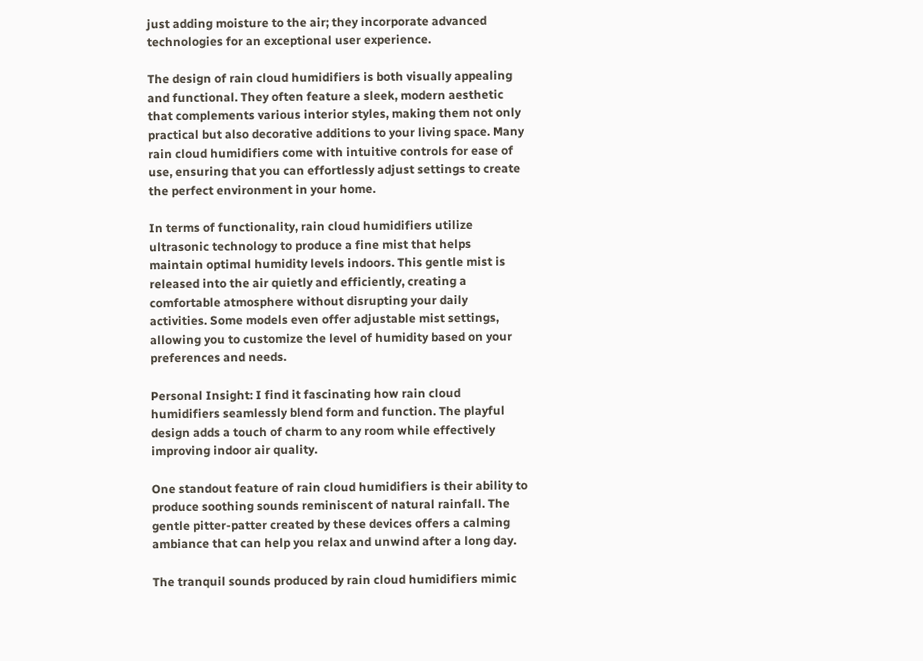just adding moisture to the air; they incorporate advanced technologies for an exceptional user experience.

The design of rain cloud humidifiers is both visually appealing and functional. They often feature a sleek, modern aesthetic that complements various interior styles, making them not only practical but also decorative additions to your living space. Many rain cloud humidifiers come with intuitive controls for ease of use, ensuring that you can effortlessly adjust settings to create the perfect environment in your home.

In terms of functionality, rain cloud humidifiers utilize ultrasonic technology to produce a fine mist that helps maintain optimal humidity levels indoors. This gentle mist is released into the air quietly and efficiently, creating a comfortable atmosphere without disrupting your daily activities. Some models even offer adjustable mist settings, allowing you to customize the level of humidity based on your preferences and needs.

Personal Insight: I find it fascinating how rain cloud humidifiers seamlessly blend form and function. The playful design adds a touch of charm to any room while effectively improving indoor air quality.

One standout feature of rain cloud humidifiers is their ability to produce soothing sounds reminiscent of natural rainfall. The gentle pitter-patter created by these devices offers a calming ambiance that can help you relax and unwind after a long day.

The tranquil sounds produced by rain cloud humidifiers mimic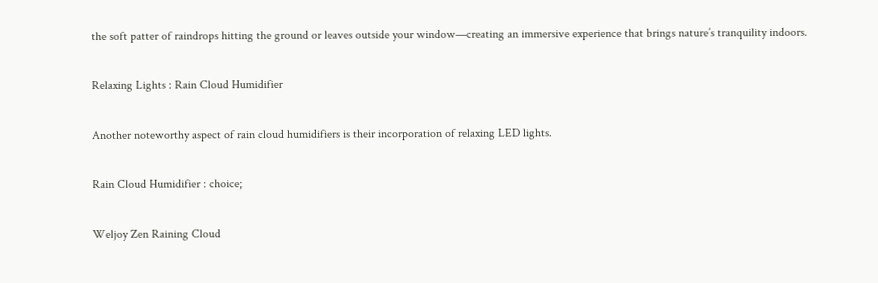the soft patter of raindrops hitting the ground or leaves outside your window—creating an immersive experience that brings nature’s tranquility indoors.

Relaxing Lights : Rain Cloud Humidifier

Another noteworthy aspect of rain cloud humidifiers is their incorporation of relaxing LED lights.

Rain Cloud Humidifier : choice;

Weljoy Zen Raining Cloud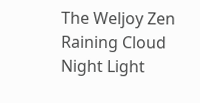The Weljoy Zen Raining Cloud Night Light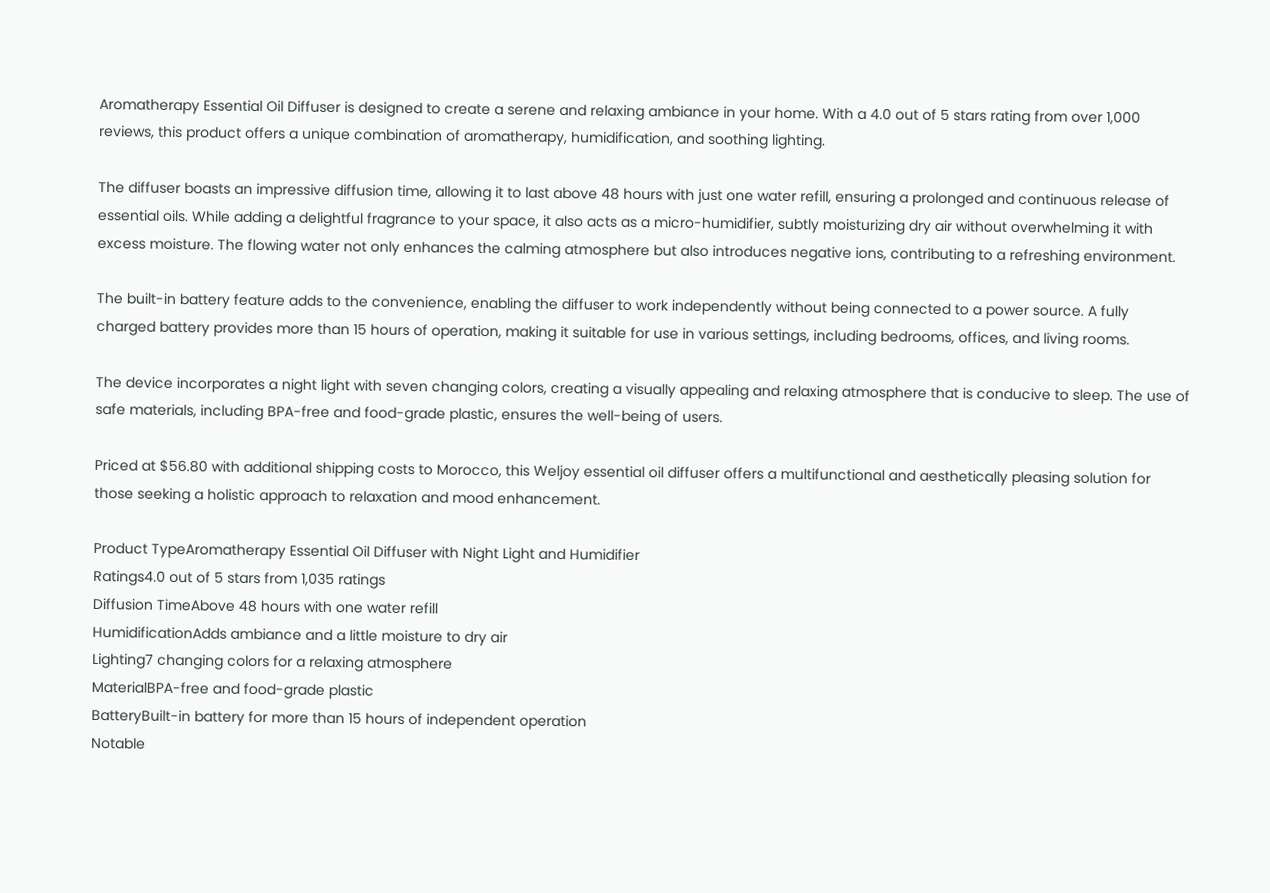Aromatherapy Essential Oil Diffuser is designed to create a serene and relaxing ambiance in your home. With a 4.0 out of 5 stars rating from over 1,000 reviews, this product offers a unique combination of aromatherapy, humidification, and soothing lighting.

The diffuser boasts an impressive diffusion time, allowing it to last above 48 hours with just one water refill, ensuring a prolonged and continuous release of essential oils. While adding a delightful fragrance to your space, it also acts as a micro-humidifier, subtly moisturizing dry air without overwhelming it with excess moisture. The flowing water not only enhances the calming atmosphere but also introduces negative ions, contributing to a refreshing environment.

The built-in battery feature adds to the convenience, enabling the diffuser to work independently without being connected to a power source. A fully charged battery provides more than 15 hours of operation, making it suitable for use in various settings, including bedrooms, offices, and living rooms.

The device incorporates a night light with seven changing colors, creating a visually appealing and relaxing atmosphere that is conducive to sleep. The use of safe materials, including BPA-free and food-grade plastic, ensures the well-being of users.

Priced at $56.80 with additional shipping costs to Morocco, this Weljoy essential oil diffuser offers a multifunctional and aesthetically pleasing solution for those seeking a holistic approach to relaxation and mood enhancement.

Product TypeAromatherapy Essential Oil Diffuser with Night Light and Humidifier
Ratings4.0 out of 5 stars from 1,035 ratings
Diffusion TimeAbove 48 hours with one water refill
HumidificationAdds ambiance and a little moisture to dry air
Lighting7 changing colors for a relaxing atmosphere
MaterialBPA-free and food-grade plastic
BatteryBuilt-in battery for more than 15 hours of independent operation
Notable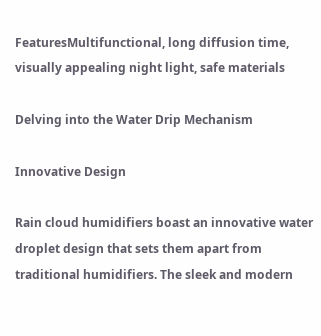FeaturesMultifunctional, long diffusion time, visually appealing night light, safe materials

Delving into the Water Drip Mechanism

Innovative Design

Rain cloud humidifiers boast an innovative water droplet design that sets them apart from traditional humidifiers. The sleek and modern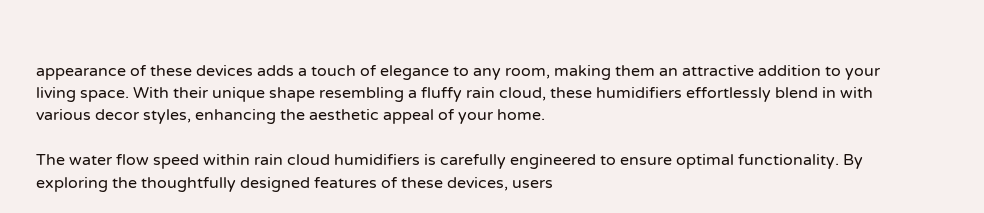appearance of these devices adds a touch of elegance to any room, making them an attractive addition to your living space. With their unique shape resembling a fluffy rain cloud, these humidifiers effortlessly blend in with various decor styles, enhancing the aesthetic appeal of your home.

The water flow speed within rain cloud humidifiers is carefully engineered to ensure optimal functionality. By exploring the thoughtfully designed features of these devices, users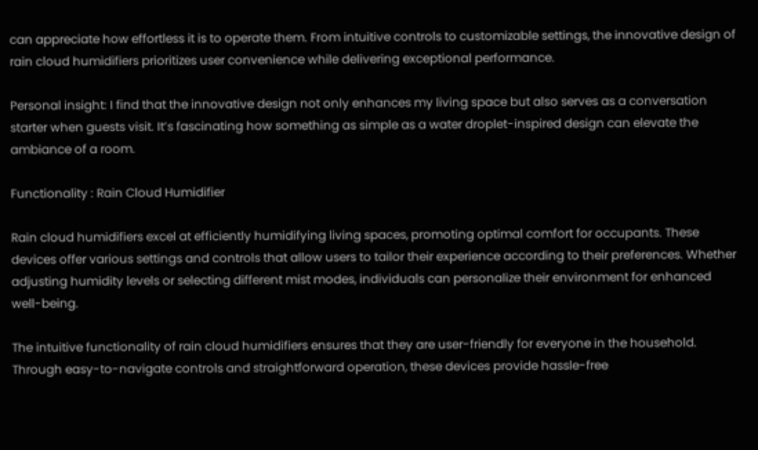can appreciate how effortless it is to operate them. From intuitive controls to customizable settings, the innovative design of rain cloud humidifiers prioritizes user convenience while delivering exceptional performance.

Personal insight: I find that the innovative design not only enhances my living space but also serves as a conversation starter when guests visit. It’s fascinating how something as simple as a water droplet-inspired design can elevate the ambiance of a room.

Functionality : Rain Cloud Humidifier

Rain cloud humidifiers excel at efficiently humidifying living spaces, promoting optimal comfort for occupants. These devices offer various settings and controls that allow users to tailor their experience according to their preferences. Whether adjusting humidity levels or selecting different mist modes, individuals can personalize their environment for enhanced well-being.

The intuitive functionality of rain cloud humidifiers ensures that they are user-friendly for everyone in the household. Through easy-to-navigate controls and straightforward operation, these devices provide hassle-free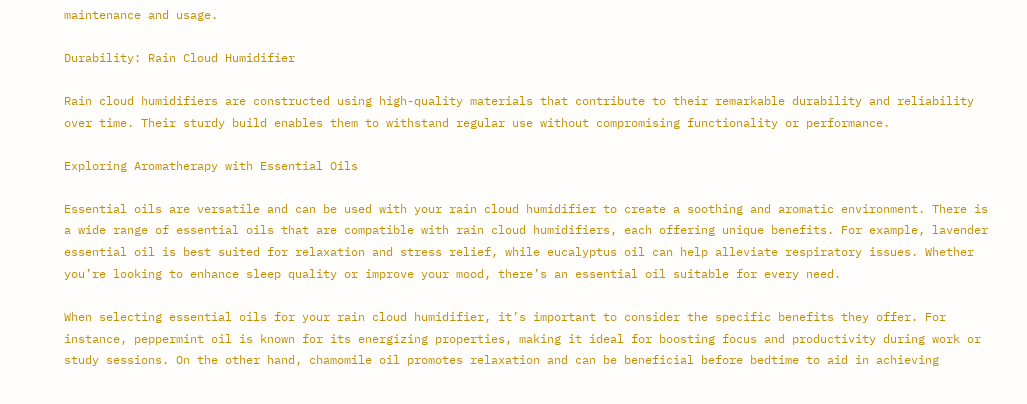maintenance and usage.

Durability: Rain Cloud Humidifier

Rain cloud humidifiers are constructed using high-quality materials that contribute to their remarkable durability and reliability over time. Their sturdy build enables them to withstand regular use without compromising functionality or performance.

Exploring Aromatherapy with Essential Oils

Essential oils are versatile and can be used with your rain cloud humidifier to create a soothing and aromatic environment. There is a wide range of essential oils that are compatible with rain cloud humidifiers, each offering unique benefits. For example, lavender essential oil is best suited for relaxation and stress relief, while eucalyptus oil can help alleviate respiratory issues. Whether you’re looking to enhance sleep quality or improve your mood, there’s an essential oil suitable for every need.

When selecting essential oils for your rain cloud humidifier, it’s important to consider the specific benefits they offer. For instance, peppermint oil is known for its energizing properties, making it ideal for boosting focus and productivity during work or study sessions. On the other hand, chamomile oil promotes relaxation and can be beneficial before bedtime to aid in achieving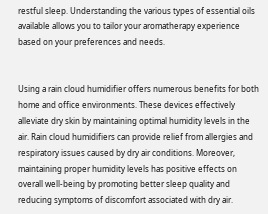restful sleep. Understanding the various types of essential oils available allows you to tailor your aromatherapy experience based on your preferences and needs.


Using a rain cloud humidifier offers numerous benefits for both home and office environments. These devices effectively alleviate dry skin by maintaining optimal humidity levels in the air. Rain cloud humidifiers can provide relief from allergies and respiratory issues caused by dry air conditions. Moreover, maintaining proper humidity levels has positive effects on overall well-being by promoting better sleep quality and reducing symptoms of discomfort associated with dry air.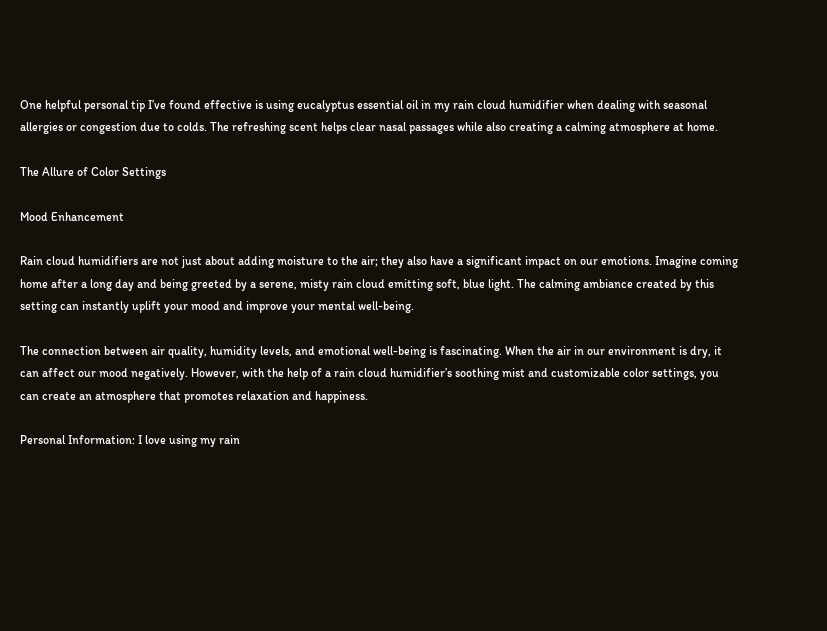One helpful personal tip I’ve found effective is using eucalyptus essential oil in my rain cloud humidifier when dealing with seasonal allergies or congestion due to colds. The refreshing scent helps clear nasal passages while also creating a calming atmosphere at home.

The Allure of Color Settings

Mood Enhancement

Rain cloud humidifiers are not just about adding moisture to the air; they also have a significant impact on our emotions. Imagine coming home after a long day and being greeted by a serene, misty rain cloud emitting soft, blue light. The calming ambiance created by this setting can instantly uplift your mood and improve your mental well-being.

The connection between air quality, humidity levels, and emotional well-being is fascinating. When the air in our environment is dry, it can affect our mood negatively. However, with the help of a rain cloud humidifier’s soothing mist and customizable color settings, you can create an atmosphere that promotes relaxation and happiness.

Personal Information: I love using my rain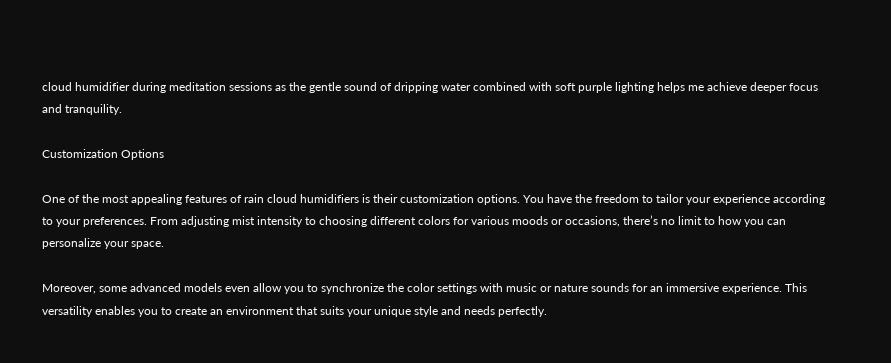cloud humidifier during meditation sessions as the gentle sound of dripping water combined with soft purple lighting helps me achieve deeper focus and tranquility.

Customization Options

One of the most appealing features of rain cloud humidifiers is their customization options. You have the freedom to tailor your experience according to your preferences. From adjusting mist intensity to choosing different colors for various moods or occasions, there’s no limit to how you can personalize your space.

Moreover, some advanced models even allow you to synchronize the color settings with music or nature sounds for an immersive experience. This versatility enables you to create an environment that suits your unique style and needs perfectly.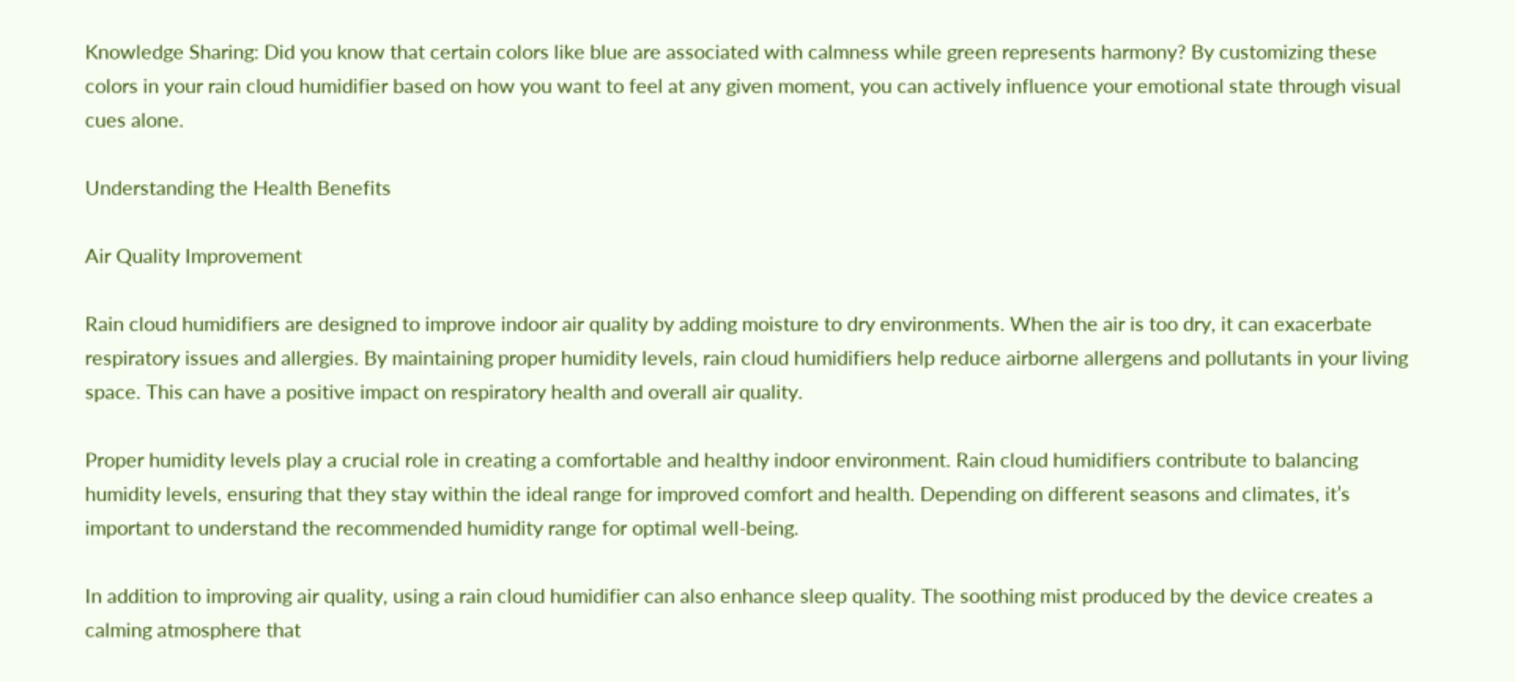Knowledge Sharing: Did you know that certain colors like blue are associated with calmness while green represents harmony? By customizing these colors in your rain cloud humidifier based on how you want to feel at any given moment, you can actively influence your emotional state through visual cues alone.

Understanding the Health Benefits

Air Quality Improvement

Rain cloud humidifiers are designed to improve indoor air quality by adding moisture to dry environments. When the air is too dry, it can exacerbate respiratory issues and allergies. By maintaining proper humidity levels, rain cloud humidifiers help reduce airborne allergens and pollutants in your living space. This can have a positive impact on respiratory health and overall air quality.

Proper humidity levels play a crucial role in creating a comfortable and healthy indoor environment. Rain cloud humidifiers contribute to balancing humidity levels, ensuring that they stay within the ideal range for improved comfort and health. Depending on different seasons and climates, it’s important to understand the recommended humidity range for optimal well-being.

In addition to improving air quality, using a rain cloud humidifier can also enhance sleep quality. The soothing mist produced by the device creates a calming atmosphere that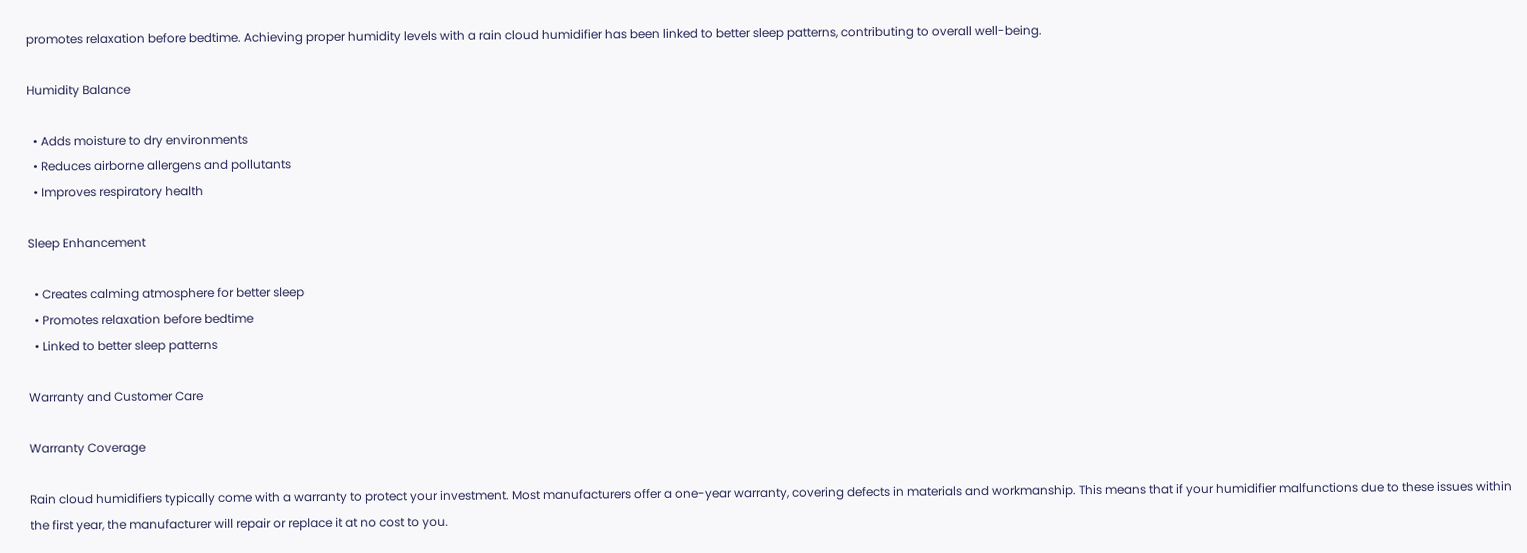promotes relaxation before bedtime. Achieving proper humidity levels with a rain cloud humidifier has been linked to better sleep patterns, contributing to overall well-being.

Humidity Balance

  • Adds moisture to dry environments
  • Reduces airborne allergens and pollutants
  • Improves respiratory health

Sleep Enhancement

  • Creates calming atmosphere for better sleep
  • Promotes relaxation before bedtime
  • Linked to better sleep patterns

Warranty and Customer Care

Warranty Coverage

Rain cloud humidifiers typically come with a warranty to protect your investment. Most manufacturers offer a one-year warranty, covering defects in materials and workmanship. This means that if your humidifier malfunctions due to these issues within the first year, the manufacturer will repair or replace it at no cost to you.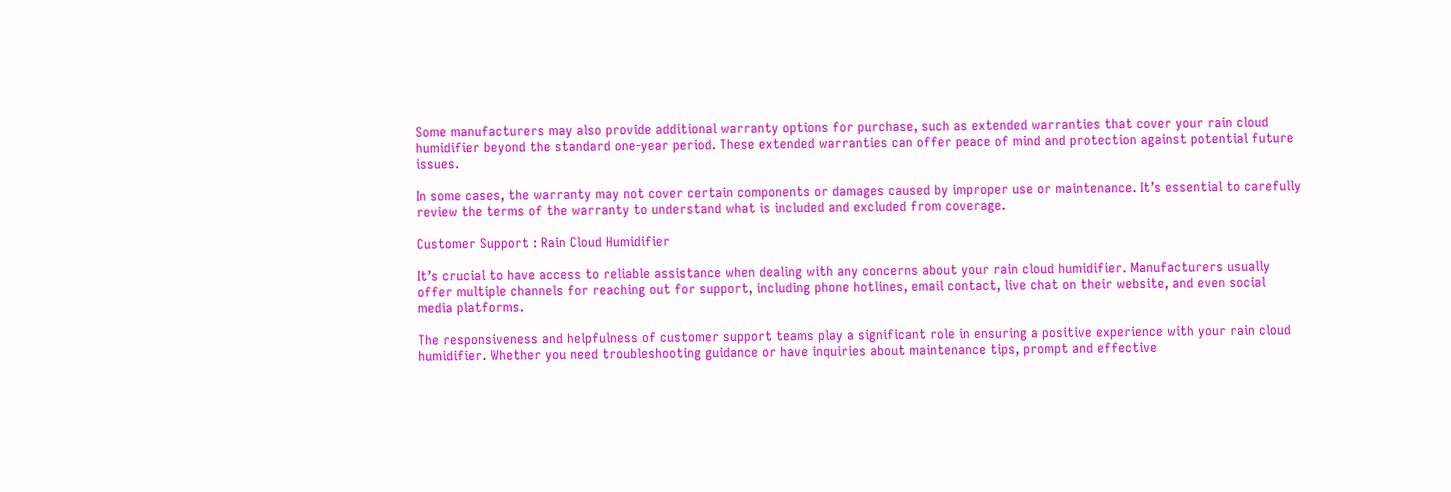Some manufacturers may also provide additional warranty options for purchase, such as extended warranties that cover your rain cloud humidifier beyond the standard one-year period. These extended warranties can offer peace of mind and protection against potential future issues.

In some cases, the warranty may not cover certain components or damages caused by improper use or maintenance. It’s essential to carefully review the terms of the warranty to understand what is included and excluded from coverage.

Customer Support : Rain Cloud Humidifier

It’s crucial to have access to reliable assistance when dealing with any concerns about your rain cloud humidifier. Manufacturers usually offer multiple channels for reaching out for support, including phone hotlines, email contact, live chat on their website, and even social media platforms.

The responsiveness and helpfulness of customer support teams play a significant role in ensuring a positive experience with your rain cloud humidifier. Whether you need troubleshooting guidance or have inquiries about maintenance tips, prompt and effective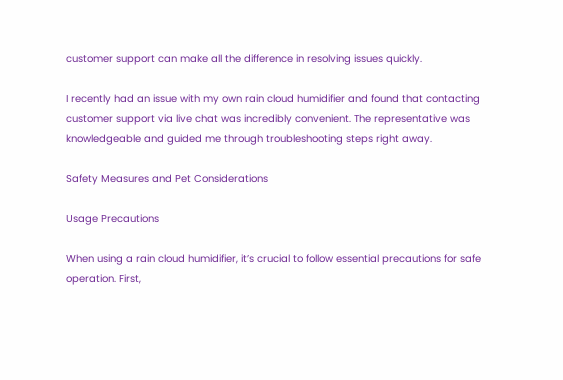customer support can make all the difference in resolving issues quickly.

I recently had an issue with my own rain cloud humidifier and found that contacting customer support via live chat was incredibly convenient. The representative was knowledgeable and guided me through troubleshooting steps right away.

Safety Measures and Pet Considerations

Usage Precautions

When using a rain cloud humidifier, it’s crucial to follow essential precautions for safe operation. First,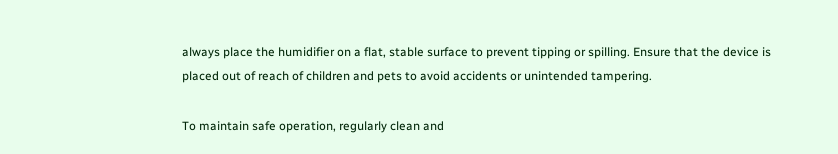always place the humidifier on a flat, stable surface to prevent tipping or spilling. Ensure that the device is placed out of reach of children and pets to avoid accidents or unintended tampering.

To maintain safe operation, regularly clean and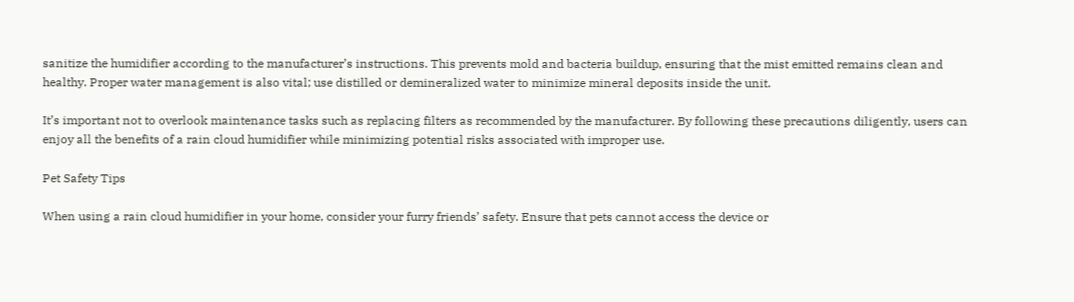sanitize the humidifier according to the manufacturer’s instructions. This prevents mold and bacteria buildup, ensuring that the mist emitted remains clean and healthy. Proper water management is also vital; use distilled or demineralized water to minimize mineral deposits inside the unit.

It’s important not to overlook maintenance tasks such as replacing filters as recommended by the manufacturer. By following these precautions diligently, users can enjoy all the benefits of a rain cloud humidifier while minimizing potential risks associated with improper use.

Pet Safety Tips

When using a rain cloud humidifier in your home, consider your furry friends’ safety. Ensure that pets cannot access the device or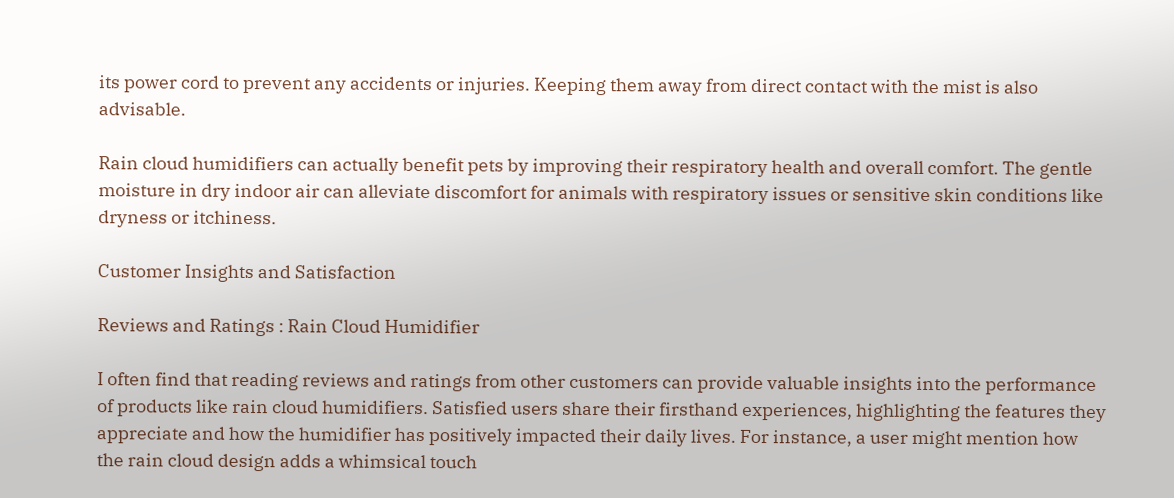its power cord to prevent any accidents or injuries. Keeping them away from direct contact with the mist is also advisable.

Rain cloud humidifiers can actually benefit pets by improving their respiratory health and overall comfort. The gentle moisture in dry indoor air can alleviate discomfort for animals with respiratory issues or sensitive skin conditions like dryness or itchiness.

Customer Insights and Satisfaction

Reviews and Ratings : Rain Cloud Humidifier

I often find that reading reviews and ratings from other customers can provide valuable insights into the performance of products like rain cloud humidifiers. Satisfied users share their firsthand experiences, highlighting the features they appreciate and how the humidifier has positively impacted their daily lives. For instance, a user might mention how the rain cloud design adds a whimsical touch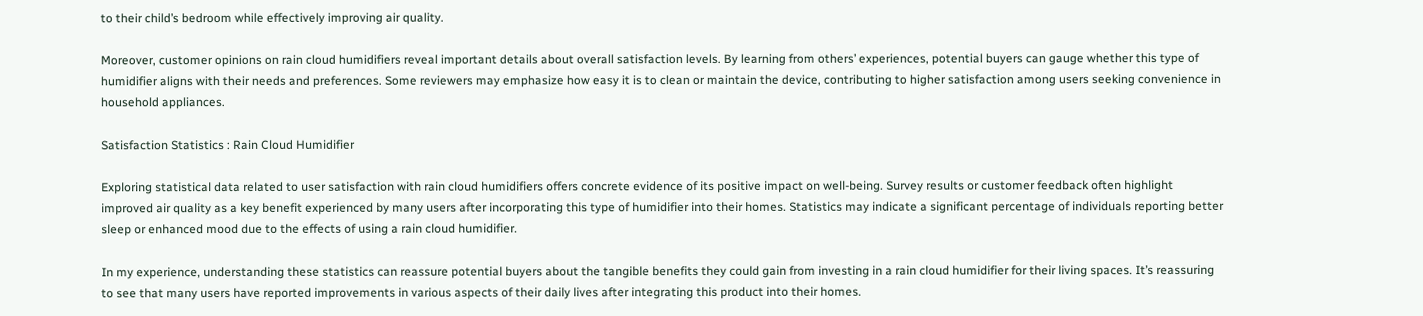to their child’s bedroom while effectively improving air quality.

Moreover, customer opinions on rain cloud humidifiers reveal important details about overall satisfaction levels. By learning from others’ experiences, potential buyers can gauge whether this type of humidifier aligns with their needs and preferences. Some reviewers may emphasize how easy it is to clean or maintain the device, contributing to higher satisfaction among users seeking convenience in household appliances.

Satisfaction Statistics : Rain Cloud Humidifier

Exploring statistical data related to user satisfaction with rain cloud humidifiers offers concrete evidence of its positive impact on well-being. Survey results or customer feedback often highlight improved air quality as a key benefit experienced by many users after incorporating this type of humidifier into their homes. Statistics may indicate a significant percentage of individuals reporting better sleep or enhanced mood due to the effects of using a rain cloud humidifier.

In my experience, understanding these statistics can reassure potential buyers about the tangible benefits they could gain from investing in a rain cloud humidifier for their living spaces. It’s reassuring to see that many users have reported improvements in various aspects of their daily lives after integrating this product into their homes.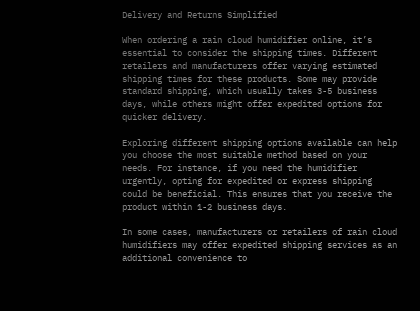Delivery and Returns Simplified

When ordering a rain cloud humidifier online, it’s essential to consider the shipping times. Different retailers and manufacturers offer varying estimated shipping times for these products. Some may provide standard shipping, which usually takes 3-5 business days, while others might offer expedited options for quicker delivery.

Exploring different shipping options available can help you choose the most suitable method based on your needs. For instance, if you need the humidifier urgently, opting for expedited or express shipping could be beneficial. This ensures that you receive the product within 1-2 business days.

In some cases, manufacturers or retailers of rain cloud humidifiers may offer expedited shipping services as an additional convenience to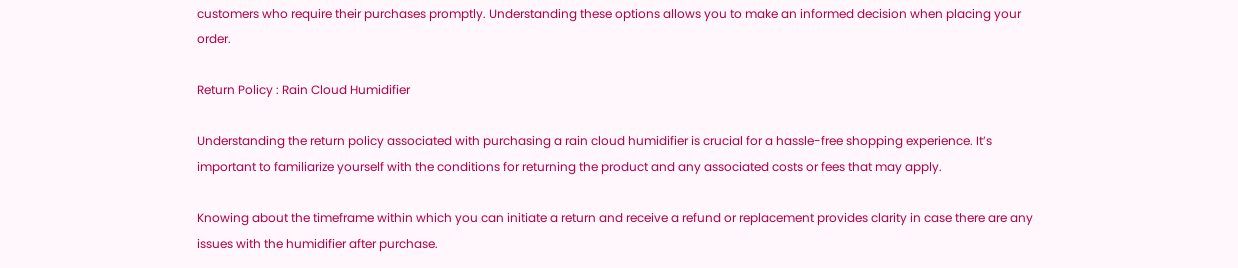customers who require their purchases promptly. Understanding these options allows you to make an informed decision when placing your order.

Return Policy : Rain Cloud Humidifier

Understanding the return policy associated with purchasing a rain cloud humidifier is crucial for a hassle-free shopping experience. It’s important to familiarize yourself with the conditions for returning the product and any associated costs or fees that may apply.

Knowing about the timeframe within which you can initiate a return and receive a refund or replacement provides clarity in case there are any issues with the humidifier after purchase.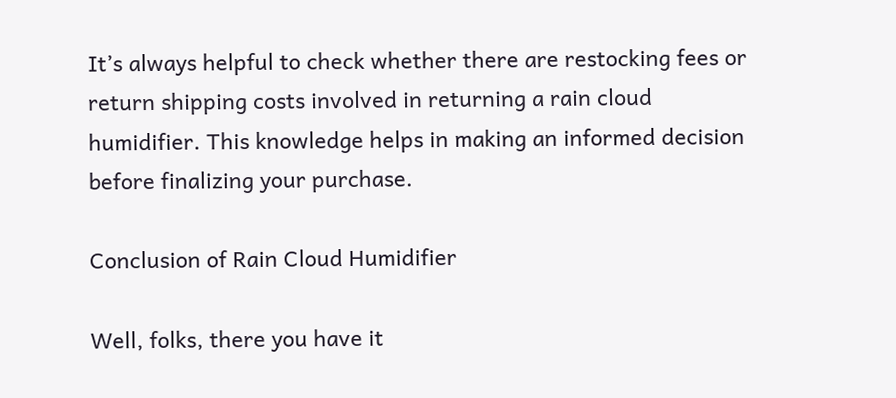It’s always helpful to check whether there are restocking fees or return shipping costs involved in returning a rain cloud humidifier. This knowledge helps in making an informed decision before finalizing your purchase.

Conclusion of Rain Cloud Humidifier

Well, folks, there you have it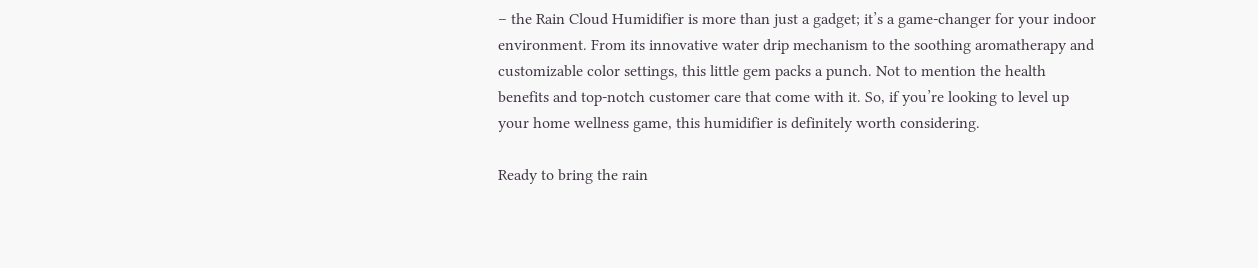– the Rain Cloud Humidifier is more than just a gadget; it’s a game-changer for your indoor environment. From its innovative water drip mechanism to the soothing aromatherapy and customizable color settings, this little gem packs a punch. Not to mention the health benefits and top-notch customer care that come with it. So, if you’re looking to level up your home wellness game, this humidifier is definitely worth considering.

Ready to bring the rain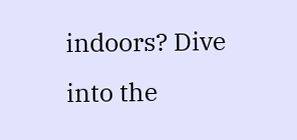indoors? Dive into the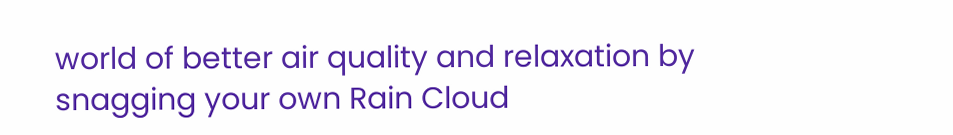world of better air quality and relaxation by snagging your own Rain Cloud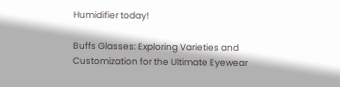Humidifier today!

Buffs Glasses: Exploring Varieties and Customization for the Ultimate Eyewear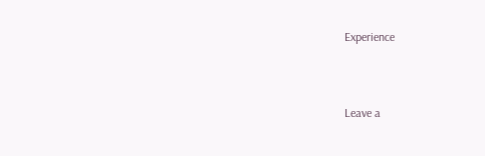Experience



Leave a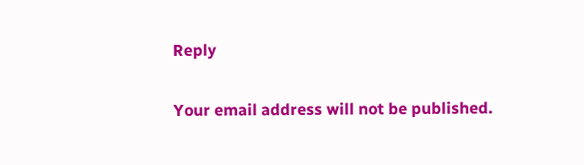Reply

Your email address will not be published.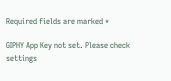Required fields are marked *

GIPHY App Key not set. Please check settings